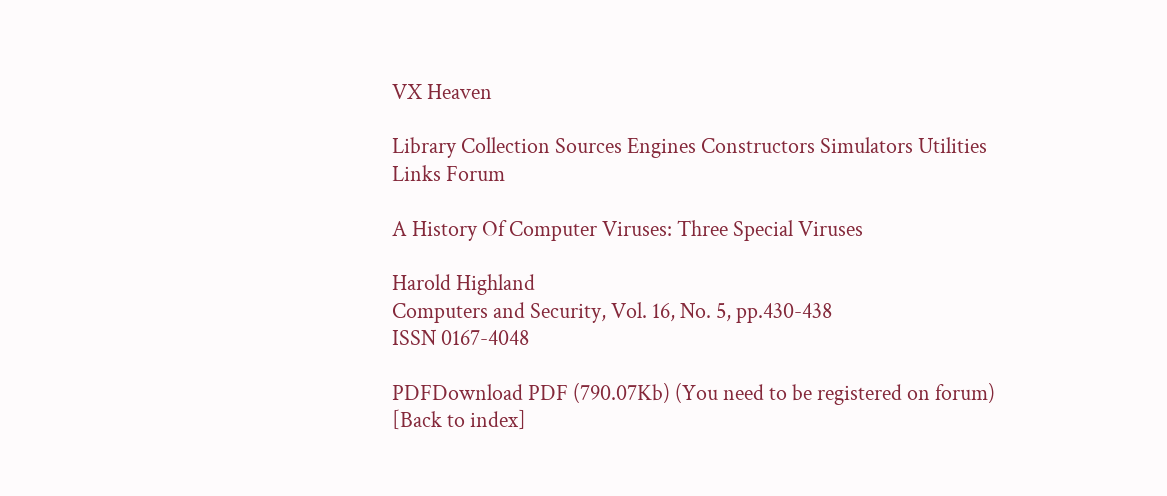VX Heaven

Library Collection Sources Engines Constructors Simulators Utilities Links Forum

A History Of Computer Viruses: Three Special Viruses

Harold Highland
Computers and Security, Vol. 16, No. 5, pp.430-438
ISSN 0167-4048

PDFDownload PDF (790.07Kb) (You need to be registered on forum)
[Back to index]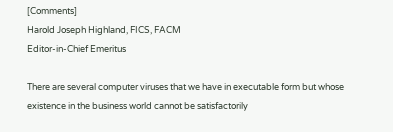[Comments]
Harold Joseph Highland, FICS, FACM
Editor-in-Chief Emeritus

There are several computer viruses that we have in executable form but whose existence in the business world cannot be satisfactorily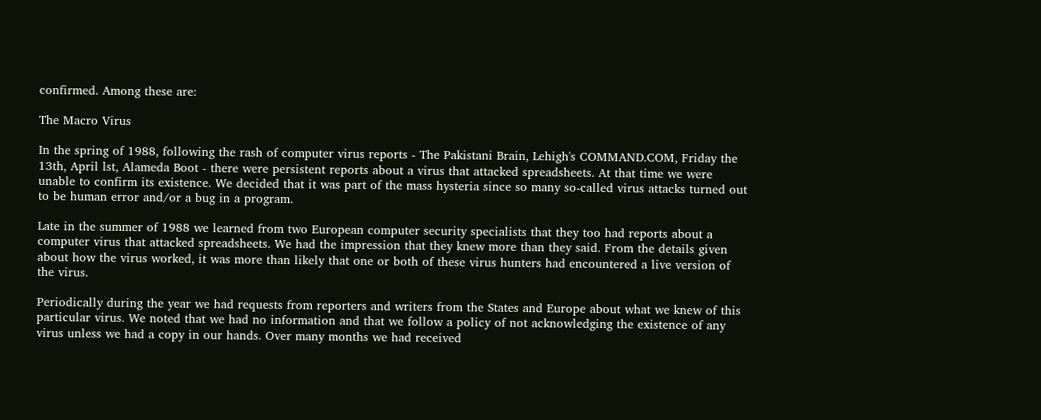confirmed. Among these are:

The Macro Virus

In the spring of 1988, following the rash of computer virus reports - The Pakistani Brain, Lehigh's COMMAND.COM, Friday the 13th, April lst, Alameda Boot - there were persistent reports about a virus that attacked spreadsheets. At that time we were unable to confirm its existence. We decided that it was part of the mass hysteria since so many so-called virus attacks turned out to be human error and/or a bug in a program.

Late in the summer of 1988 we learned from two European computer security specialists that they too had reports about a computer virus that attacked spreadsheets. We had the impression that they knew more than they said. From the details given about how the virus worked, it was more than likely that one or both of these virus hunters had encountered a live version of the virus.

Periodically during the year we had requests from reporters and writers from the States and Europe about what we knew of this particular virus. We noted that we had no information and that we follow a policy of not acknowledging the existence of any virus unless we had a copy in our hands. Over many months we had received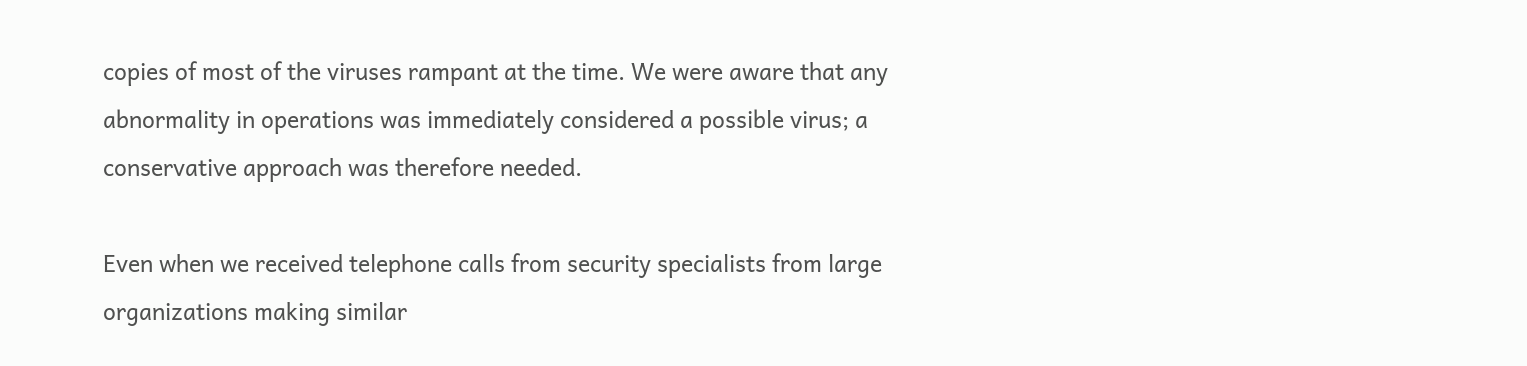copies of most of the viruses rampant at the time. We were aware that any abnormality in operations was immediately considered a possible virus; a conservative approach was therefore needed.

Even when we received telephone calls from security specialists from large organizations making similar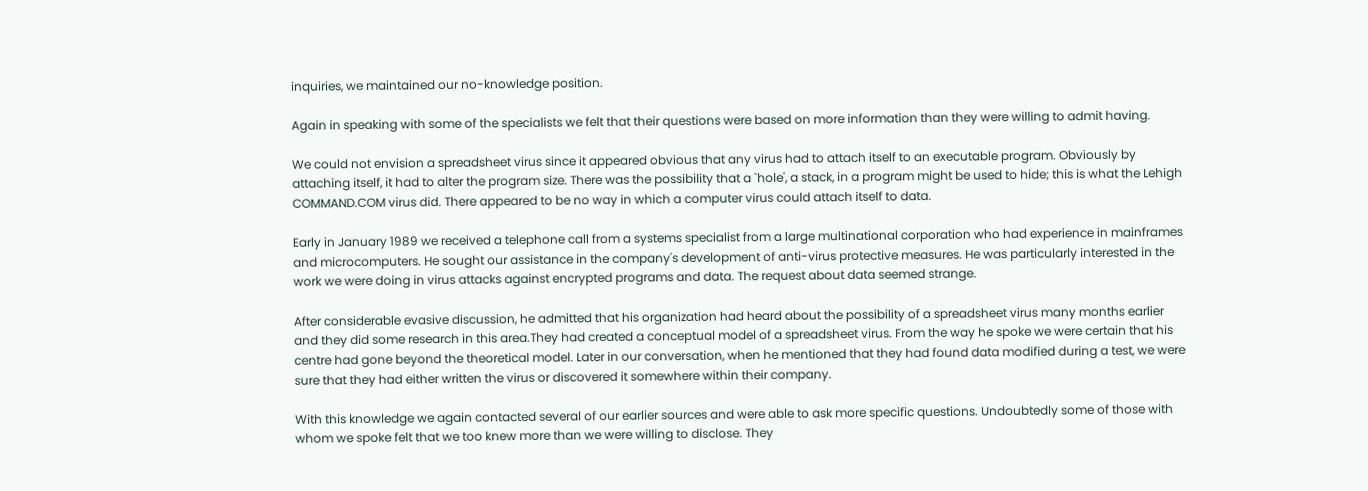inquiries, we maintained our no-knowledge position.

Again in speaking with some of the specialists we felt that their questions were based on more information than they were willing to admit having.

We could not envision a spreadsheet virus since it appeared obvious that any virus had to attach itself to an executable program. Obviously by attaching itself, it had to alter the program size. There was the possibility that a `hole', a stack, in a program might be used to hide; this is what the Lehigh COMMAND.COM virus did. There appeared to be no way in which a computer virus could attach itself to data.

Early in January 1989 we received a telephone call from a systems specialist from a large multinational corporation who had experience in mainframes and microcomputers. He sought our assistance in the company's development of anti-virus protective measures. He was particularly interested in the work we were doing in virus attacks against encrypted programs and data. The request about data seemed strange.

After considerable evasive discussion, he admitted that his organization had heard about the possibility of a spreadsheet virus many months earlier and they did some research in this area.They had created a conceptual model of a spreadsheet virus. From the way he spoke we were certain that his centre had gone beyond the theoretical model. Later in our conversation, when he mentioned that they had found data modified during a test, we were sure that they had either written the virus or discovered it somewhere within their company.

With this knowledge we again contacted several of our earlier sources and were able to ask more specific questions. Undoubtedly some of those with whom we spoke felt that we too knew more than we were willing to disclose. They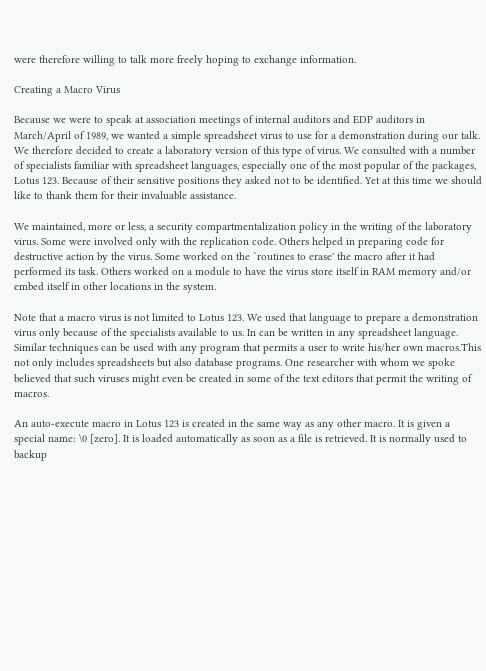were therefore willing to talk more freely hoping to exchange information.

Creating a Macro Virus

Because we were to speak at association meetings of internal auditors and EDP auditors in March/April of 1989, we wanted a simple spreadsheet virus to use for a demonstration during our talk. We therefore decided to create a laboratory version of this type of virus. We consulted with a number of specialists familiar with spreadsheet languages, especially one of the most popular of the packages, Lotus 123. Because of their sensitive positions they asked not to be identified. Yet at this time we should like to thank them for their invaluable assistance.

We maintained, more or less, a security compartmentalization policy in the writing of the laboratory virus. Some were involved only with the replication code. Others helped in preparing code for destructive action by the virus. Some worked on the `routines to erase' the macro after it had performed its task. Others worked on a module to have the virus store itself in RAM memory and/or embed itself in other locations in the system.

Note that a macro virus is not limited to Lotus 123. We used that language to prepare a demonstration virus only because of the specialists available to us. In can be written in any spreadsheet language. Similar techniques can be used with any program that permits a user to write his/her own macros.This not only includes spreadsheets but also database programs. One researcher with whom we spoke believed that such viruses might even be created in some of the text editors that permit the writing of macros.

An auto-execute macro in Lotus 123 is created in the same way as any other macro. It is given a special name: \0 [zero]. It is loaded automatically as soon as a file is retrieved. It is normally used to backup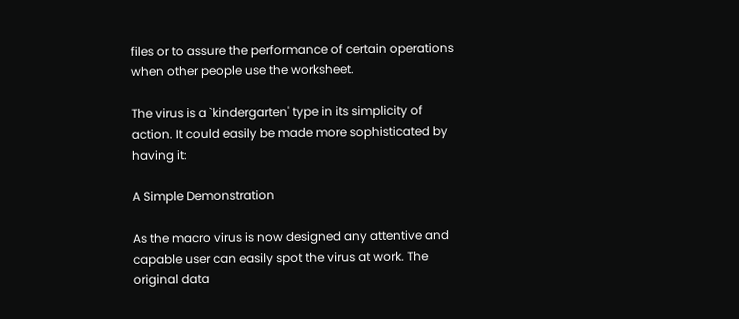files or to assure the performance of certain operations when other people use the worksheet.

The virus is a `kindergarten' type in its simplicity of action. It could easily be made more sophisticated by having it:

A Simple Demonstration

As the macro virus is now designed any attentive and capable user can easily spot the virus at work. The original data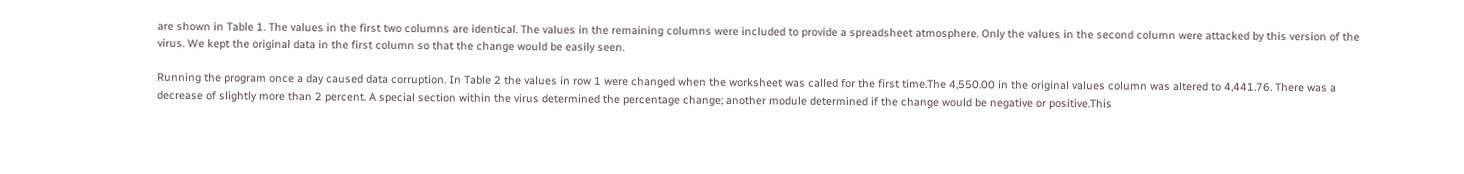are shown in Table 1. The values in the first two columns are identical. The values in the remaining columns were included to provide a spreadsheet atmosphere. Only the values in the second column were attacked by this version of the virus. We kept the original data in the first column so that the change would be easily seen.

Running the program once a day caused data corruption. In Table 2 the values in row 1 were changed when the worksheet was called for the first time.The 4,550.00 in the original values column was altered to 4,441.76. There was a decrease of slightly more than 2 percent. A special section within the virus determined the percentage change; another module determined if the change would be negative or positive.This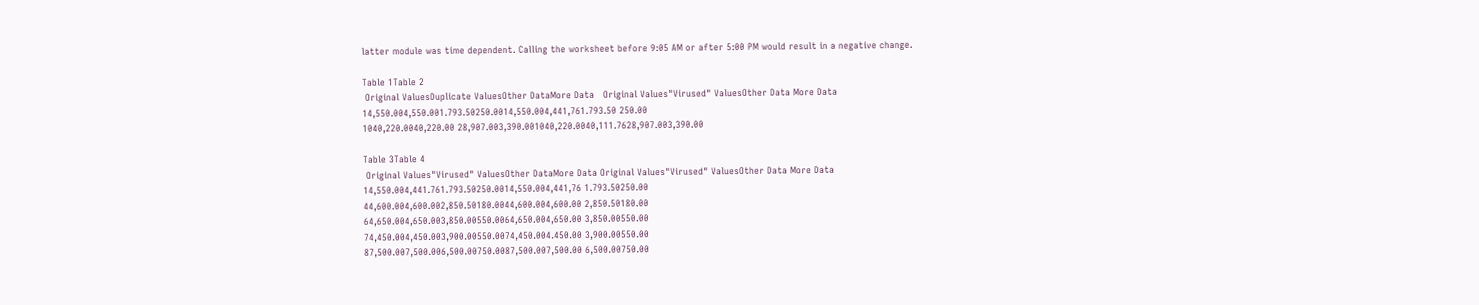latter module was time dependent. Calling the worksheet before 9:05 AM or after 5:00 PM would result in a negative change.

Table 1Table 2
 Original ValuesDuplicate ValuesOther DataMore Data   Original Values"Virused" ValuesOther Data More Data
14,550.004,550.001.793.50250.0014,550.004,441,761.793.50 250.00
1040,220.0040,220.00 28,907.003,390.001040,220.0040,111.7628,907.003,390.00

Table 3Table 4
 Original Values"Virused" ValuesOther DataMore Data Original Values"Virused" ValuesOther Data More Data
14,550.004,441.761.793.50250.0014,550.004,441,76 1.793.50250.00
44,600.004,600.002,850.50180.0044,600.004,600.00 2,850.50180.00
64,650.004,650.003,850.00550.0064,650.004,650.00 3,850.00550.00
74,450.004,450.003,900.00550.0074,450.004.450.00 3,900.00550.00
87,500.007,500.006,500.00750.0087,500.007,500.00 6,500.00750.00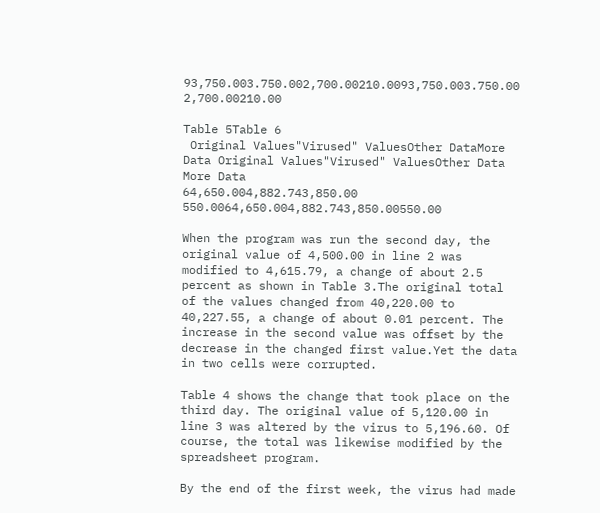93,750.003.750.002,700.00210.0093,750.003.750.00 2,700.00210.00

Table 5Table 6
 Original Values"Virused" ValuesOther DataMore Data Original Values"Virused" ValuesOther Data More Data
64,650.004,882.743,850.00 550.0064,650.004,882.743,850.00550.00

When the program was run the second day, the original value of 4,500.00 in line 2 was modified to 4,615.79, a change of about 2.5 percent as shown in Table 3.The original total of the values changed from 40,220.00 to 40,227.55, a change of about 0.01 percent. The increase in the second value was offset by the decrease in the changed first value.Yet the data in two cells were corrupted.

Table 4 shows the change that took place on the third day. The original value of 5,120.00 in line 3 was altered by the virus to 5,196.60. Of course, the total was likewise modified by the spreadsheet program.

By the end of the first week, the virus had made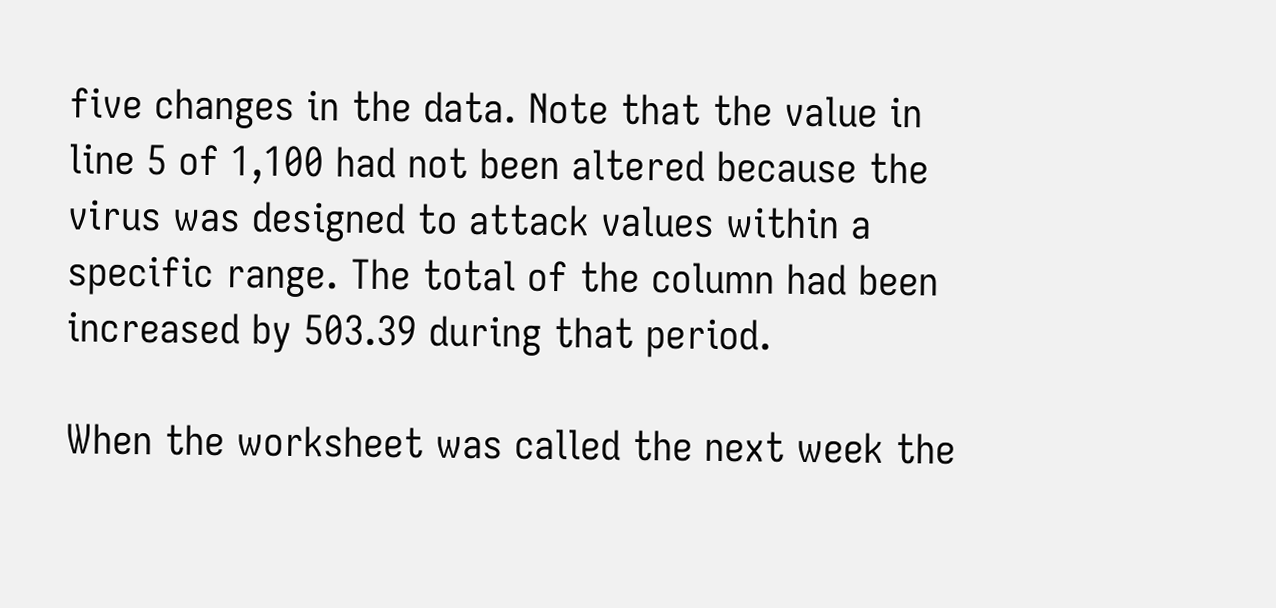five changes in the data. Note that the value in line 5 of 1,100 had not been altered because the virus was designed to attack values within a specific range. The total of the column had been increased by 503.39 during that period.

When the worksheet was called the next week the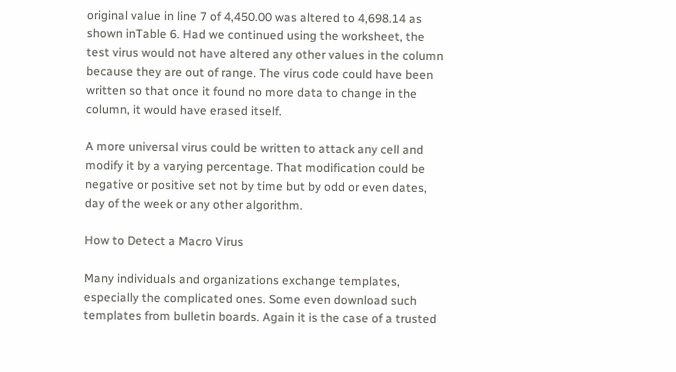original value in line 7 of 4,450.00 was altered to 4,698.14 as shown inTable 6. Had we continued using the worksheet, the test virus would not have altered any other values in the column because they are out of range. The virus code could have been written so that once it found no more data to change in the column, it would have erased itself.

A more universal virus could be written to attack any cell and modify it by a varying percentage. That modification could be negative or positive set not by time but by odd or even dates, day of the week or any other algorithm.

How to Detect a Macro Virus

Many individuals and organizations exchange templates, especially the complicated ones. Some even download such templates from bulletin boards. Again it is the case of a trusted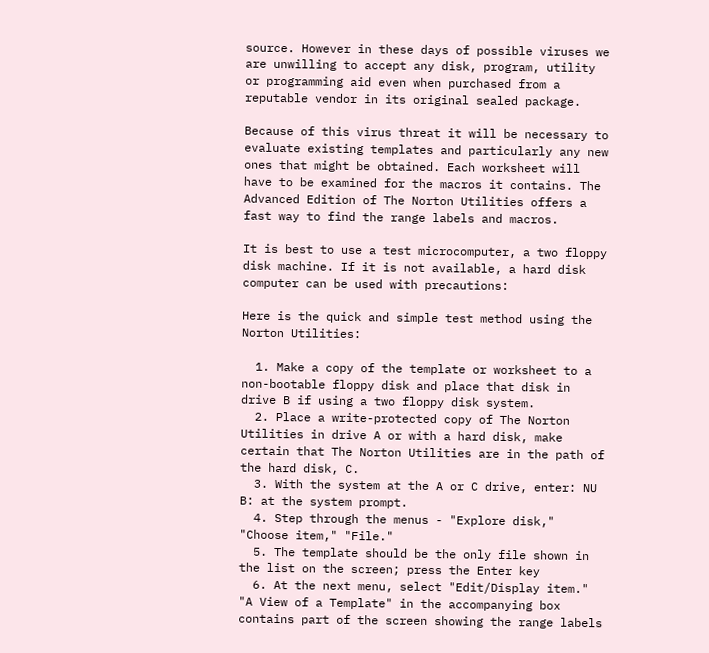source. However in these days of possible viruses we are unwilling to accept any disk, program, utility or programming aid even when purchased from a reputable vendor in its original sealed package.

Because of this virus threat it will be necessary to evaluate existing templates and particularly any new ones that might be obtained. Each worksheet will have to be examined for the macros it contains. The Advanced Edition of The Norton Utilities offers a fast way to find the range labels and macros.

It is best to use a test microcomputer, a two floppy disk machine. If it is not available, a hard disk computer can be used with precautions:

Here is the quick and simple test method using the Norton Utilities:

  1. Make a copy of the template or worksheet to a non-bootable floppy disk and place that disk in drive B if using a two floppy disk system.
  2. Place a write-protected copy of The Norton Utilities in drive A or with a hard disk, make certain that The Norton Utilities are in the path of the hard disk, C.
  3. With the system at the A or C drive, enter: NU B: at the system prompt.
  4. Step through the menus - "Explore disk," "Choose item," "File."
  5. The template should be the only file shown in the list on the screen; press the Enter key
  6. At the next menu, select "Edit/Display item." "A View of a Template" in the accompanying box contains part of the screen showing the range labels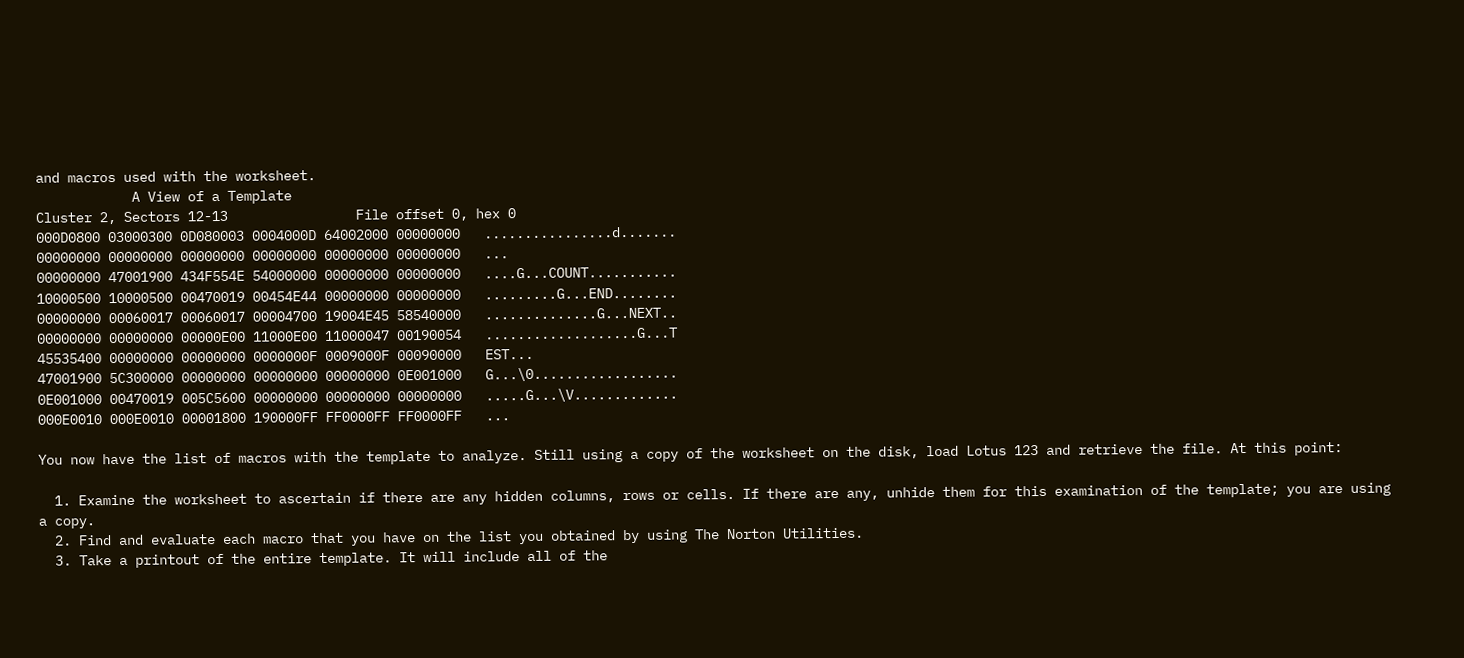and macros used with the worksheet.
            A View of a Template
Cluster 2, Sectors 12-13                File offset 0, hex 0
000D0800 03000300 0D080003 0004000D 64002000 00000000   ................d.......
00000000 00000000 00000000 00000000 00000000 00000000   ...
00000000 47001900 434F554E 54000000 00000000 00000000   ....G...COUNT...........
10000500 10000500 00470019 00454E44 00000000 00000000   .........G...END........
00000000 00060017 00060017 00004700 19004E45 58540000   ..............G...NEXT..
00000000 00000000 00000E00 11000E00 11000047 00190054   ...................G...T
45535400 00000000 00000000 0000000F 0009000F 00090000   EST...
47001900 5C300000 00000000 00000000 00000000 0E001000   G...\0..................
0E001000 00470019 005C5600 00000000 00000000 00000000   .....G...\V.............
000E0010 000E0010 00001800 190000FF FF0000FF FF0000FF   ...

You now have the list of macros with the template to analyze. Still using a copy of the worksheet on the disk, load Lotus 123 and retrieve the file. At this point:

  1. Examine the worksheet to ascertain if there are any hidden columns, rows or cells. If there are any, unhide them for this examination of the template; you are using a copy.
  2. Find and evaluate each macro that you have on the list you obtained by using The Norton Utilities.
  3. Take a printout of the entire template. It will include all of the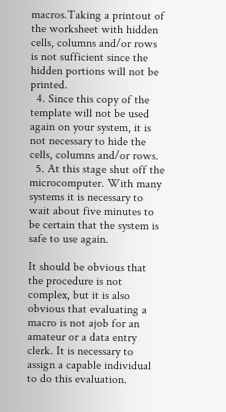macros.Taking a printout of the worksheet with hidden cells, columns and/or rows is not sufficient since the hidden portions will not be printed.
  4. Since this copy of the template will not be used again on your system, it is not necessary to hide the cells, columns and/or rows.
  5. At this stage shut off the microcomputer. With many systems it is necessary to wait about five minutes to be certain that the system is safe to use again.

It should be obvious that the procedure is not complex, but it is also obvious that evaluating a macro is not ajob for an amateur or a data entry clerk. It is necessary to assign a capable individual to do this evaluation.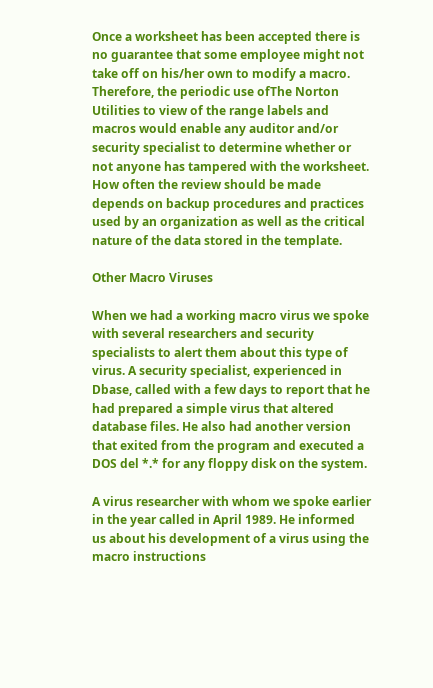Once a worksheet has been accepted there is no guarantee that some employee might not take off on his/her own to modify a macro. Therefore, the periodic use ofThe Norton Utilities to view of the range labels and macros would enable any auditor and/or security specialist to determine whether or not anyone has tampered with the worksheet. How often the review should be made depends on backup procedures and practices used by an organization as well as the critical nature of the data stored in the template.

Other Macro Viruses

When we had a working macro virus we spoke with several researchers and security specialists to alert them about this type of virus. A security specialist, experienced in Dbase, called with a few days to report that he had prepared a simple virus that altered database files. He also had another version that exited from the program and executed a DOS del *.* for any floppy disk on the system.

A virus researcher with whom we spoke earlier in the year called in April 1989. He informed us about his development of a virus using the macro instructions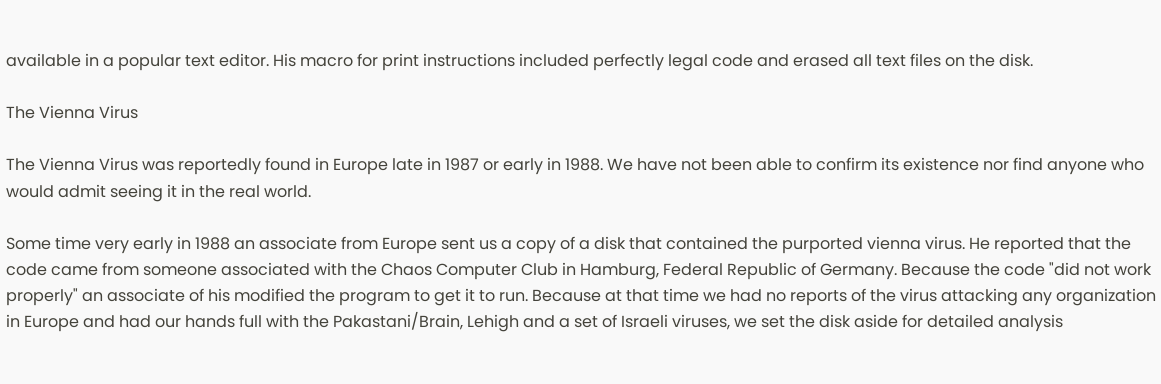available in a popular text editor. His macro for print instructions included perfectly legal code and erased all text files on the disk.

The Vienna Virus

The Vienna Virus was reportedly found in Europe late in 1987 or early in 1988. We have not been able to confirm its existence nor find anyone who would admit seeing it in the real world.

Some time very early in 1988 an associate from Europe sent us a copy of a disk that contained the purported vienna virus. He reported that the code came from someone associated with the Chaos Computer Club in Hamburg, Federal Republic of Germany. Because the code "did not work properly" an associate of his modified the program to get it to run. Because at that time we had no reports of the virus attacking any organization in Europe and had our hands full with the Pakastani/Brain, Lehigh and a set of Israeli viruses, we set the disk aside for detailed analysis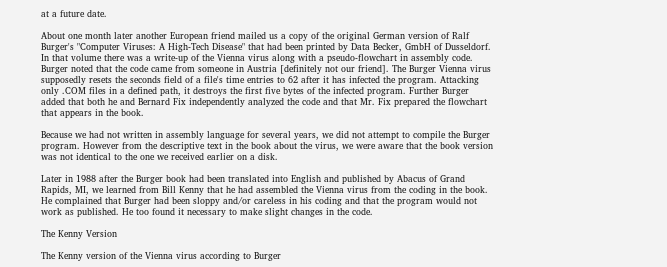at a future date.

About one month later another European friend mailed us a copy of the original German version of Ralf Burger's "Computer Viruses: A High-Tech Disease" that had been printed by Data Becker, GmbH of Dusseldorf. In that volume there was a write-up of the Vienna virus along with a pseudo-flowchart in assembly code. Burger noted that the code came from someone in Austria [definitely not our friend]. The Burger Vienna virus supposedly resets the seconds field of a file's time entries to 62 after it has infected the program. Attacking only .COM files in a defined path, it destroys the first five bytes of the infected program. Further Burger added that both he and Bernard Fix independently analyzed the code and that Mr. Fix prepared the flowchart that appears in the book.

Because we had not written in assembly language for several years, we did not attempt to compile the Burger program. However from the descriptive text in the book about the virus, we were aware that the book version was not identical to the one we received earlier on a disk.

Later in 1988 after the Burger book had been translated into English and published by Abacus of Grand Rapids, MI, we learned from Bill Kenny that he had assembled the Vienna virus from the coding in the book. He complained that Burger had been sloppy and/or careless in his coding and that the program would not work as published. He too found it necessary to make slight changes in the code.

The Kenny Version

The Kenny version of the Vienna virus according to Burger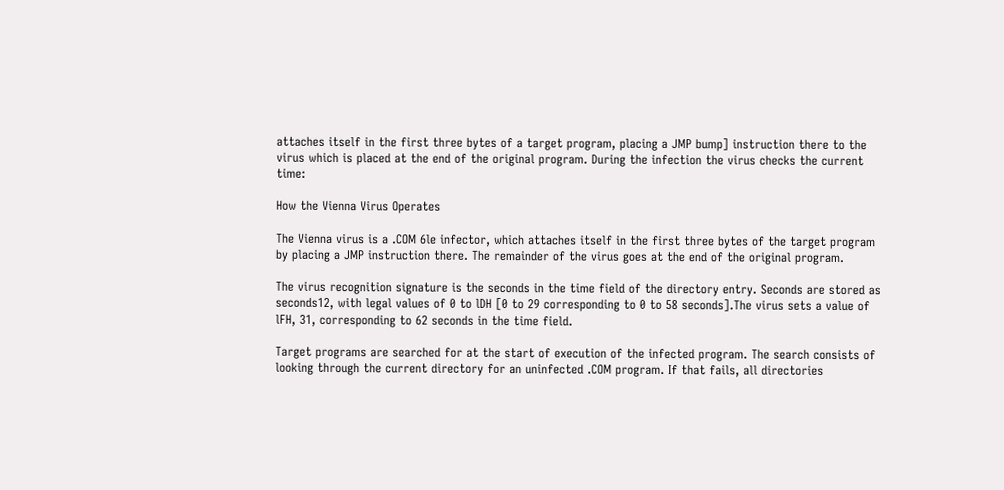attaches itself in the first three bytes of a target program, placing a JMP bump] instruction there to the virus which is placed at the end of the original program. During the infection the virus checks the current time:

How the Vienna Virus Operates

The Vienna virus is a .COM 6le infector, which attaches itself in the first three bytes of the target program by placing a JMP instruction there. The remainder of the virus goes at the end of the original program.

The virus recognition signature is the seconds in the time field of the directory entry. Seconds are stored as seconds12, with legal values of 0 to lDH [0 to 29 corresponding to 0 to 58 seconds].The virus sets a value of lFH, 31, corresponding to 62 seconds in the time field.

Target programs are searched for at the start of execution of the infected program. The search consists of looking through the current directory for an uninfected .COM program. If that fails, all directories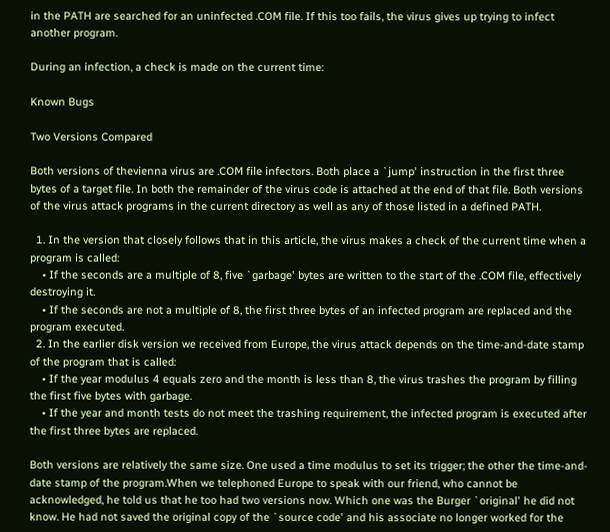in the PATH are searched for an uninfected .COM file. If this too fails, the virus gives up trying to infect another program.

During an infection, a check is made on the current time:

Known Bugs

Two Versions Compared

Both versions of thevienna virus are .COM file infectors. Both place a `jump' instruction in the first three bytes of a target file. In both the remainder of the virus code is attached at the end of that file. Both versions of the virus attack programs in the current directory as well as any of those listed in a defined PATH.

  1. In the version that closely follows that in this article, the virus makes a check of the current time when a program is called:
    • If the seconds are a multiple of 8, five `garbage' bytes are written to the start of the .COM file, effectively destroying it.
    • If the seconds are not a multiple of 8, the first three bytes of an infected program are replaced and the program executed.
  2. In the earlier disk version we received from Europe, the virus attack depends on the time-and-date stamp of the program that is called:
    • If the year modulus 4 equals zero and the month is less than 8, the virus trashes the program by filling the first five bytes with garbage.
    • If the year and month tests do not meet the trashing requirement, the infected program is executed after the first three bytes are replaced.

Both versions are relatively the same size. One used a time modulus to set its trigger; the other the time-and-date stamp of the program.When we telephoned Europe to speak with our friend, who cannot be acknowledged, he told us that he too had two versions now. Which one was the Burger `original' he did not know. He had not saved the original copy of the `source code' and his associate no longer worked for the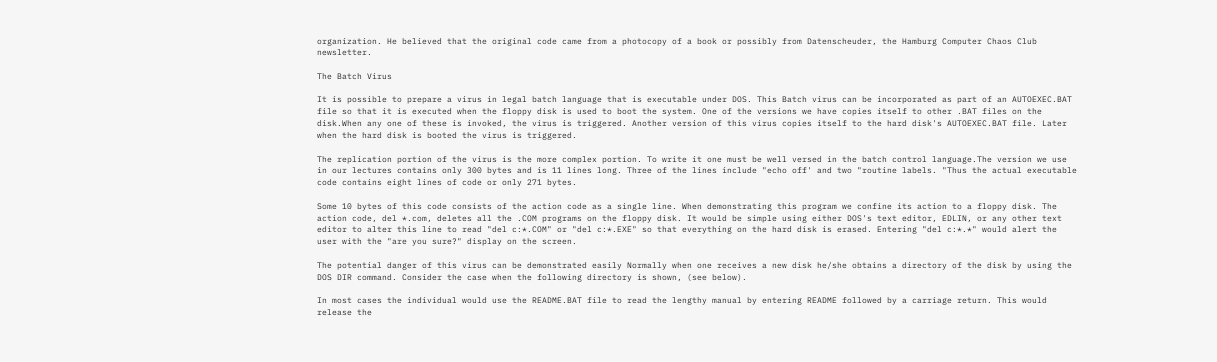organization. He believed that the original code came from a photocopy of a book or possibly from Datenscheuder, the Hamburg Computer Chaos Club newsletter.

The Batch Virus

It is possible to prepare a virus in legal batch language that is executable under DOS. This Batch virus can be incorporated as part of an AUTOEXEC.BAT file so that it is executed when the floppy disk is used to boot the system. One of the versions we have copies itself to other .BAT files on the disk.When any one of these is invoked, the virus is triggered. Another version of this virus copies itself to the hard disk's AUTOEXEC.BAT file. Later when the hard disk is booted the virus is triggered.

The replication portion of the virus is the more complex portion. To write it one must be well versed in the batch control language.The version we use in our lectures contains only 300 bytes and is 11 lines long. Three of the lines include "echo off' and two "routine labels. "Thus the actual executable code contains eight lines of code or only 271 bytes.

Some 10 bytes of this code consists of the action code as a single line. When demonstrating this program we confine its action to a floppy disk. The action code, del *.com, deletes all the .COM programs on the floppy disk. It would be simple using either DOS's text editor, EDLIN, or any other text editor to alter this line to read "del c:*.COM" or "del c:*.EXE" so that everything on the hard disk is erased. Entering "del c:*.*" would alert the user with the "are you sure?" display on the screen.

The potential danger of this virus can be demonstrated easily Normally when one receives a new disk he/she obtains a directory of the disk by using the DOS DIR command. Consider the case when the following directory is shown, (see below).

In most cases the individual would use the README.BAT file to read the lengthy manual by entering README followed by a carriage return. This would release the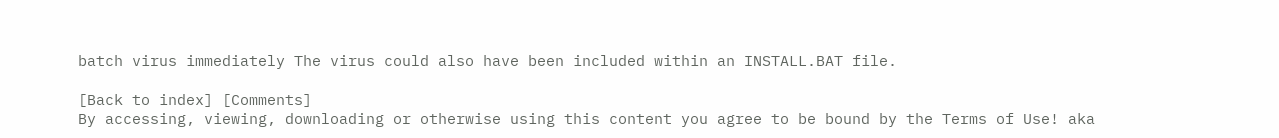batch virus immediately The virus could also have been included within an INSTALL.BAT file.

[Back to index] [Comments]
By accessing, viewing, downloading or otherwise using this content you agree to be bound by the Terms of Use! aka